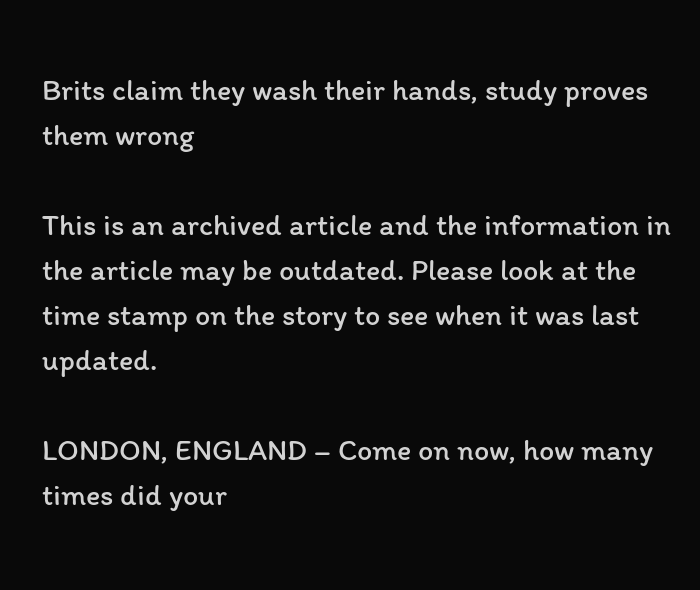Brits claim they wash their hands, study proves them wrong

This is an archived article and the information in the article may be outdated. Please look at the time stamp on the story to see when it was last updated.

LONDON, ENGLAND – Come on now, how many times did your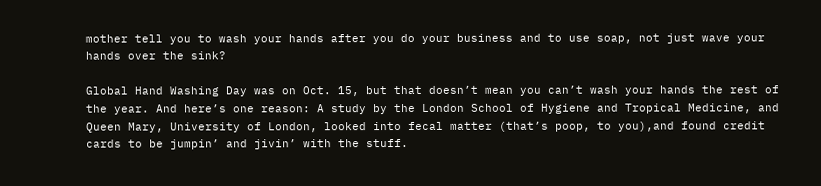mother tell you to wash your hands after you do your business and to use soap, not just wave your hands over the sink?

Global Hand Washing Day was on Oct. 15, but that doesn’t mean you can’t wash your hands the rest of the year. And here’s one reason: A study by the London School of Hygiene and Tropical Medicine, and Queen Mary, University of London, looked into fecal matter (that’s poop, to you),and found credit cards to be jumpin’ and jivin’ with the stuff.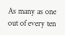As many as one out of every ten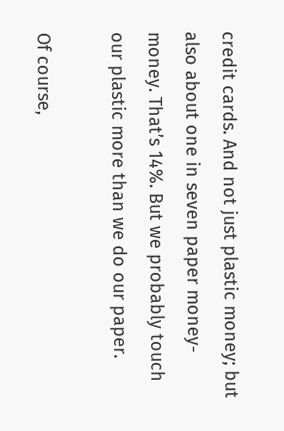credit cards. And not just plastic money; but also about one in seven paper money-money. That’s 14%. But we probably touch our plastic more than we do our paper.

Of course,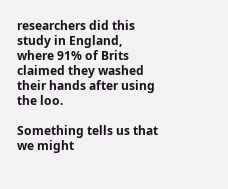researchers did this study in England, where 91% of Brits claimed they washed their hands after using the loo.

Something tells us that we might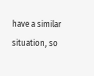have a similar situation, so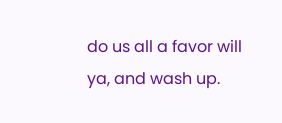do us all a favor will ya, and wash up.